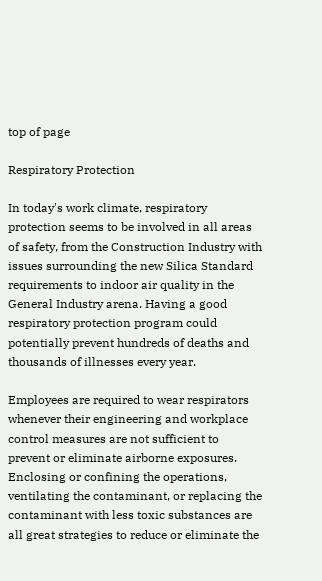top of page

Respiratory Protection

In today's work climate, respiratory protection seems to be involved in all areas of safety, from the Construction Industry with issues surrounding the new Silica Standard requirements to indoor air quality in the General Industry arena. Having a good respiratory protection program could potentially prevent hundreds of deaths and thousands of illnesses every year.

Employees are required to wear respirators whenever their engineering and workplace control measures are not sufficient to prevent or eliminate airborne exposures. Enclosing or confining the operations, ventilating the contaminant, or replacing the contaminant with less toxic substances are all great strategies to reduce or eliminate the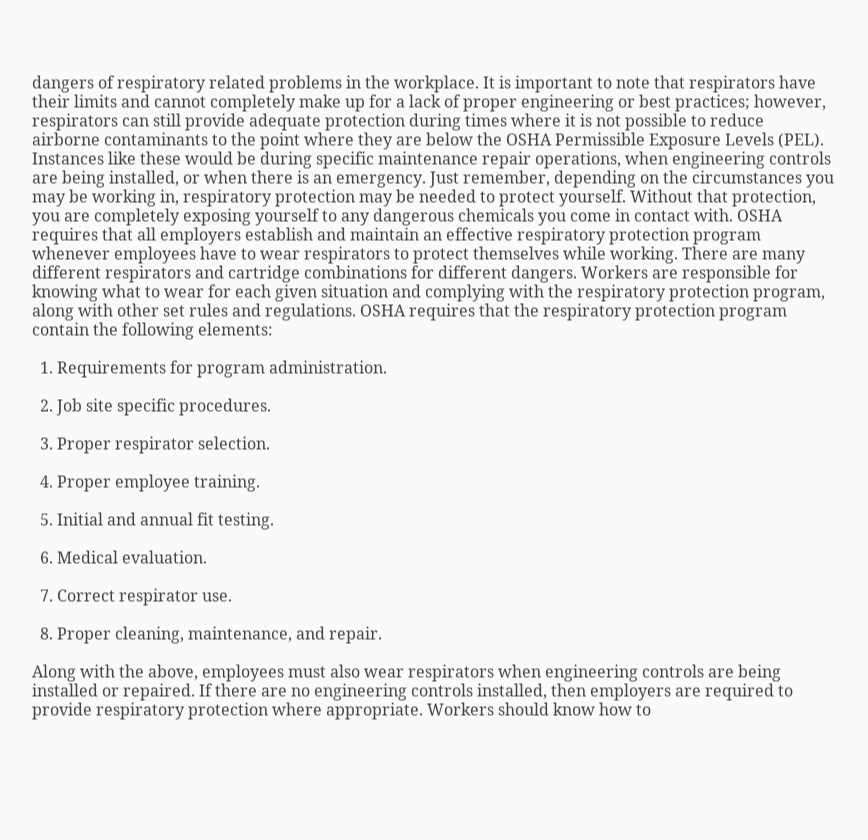dangers of respiratory related problems in the workplace. It is important to note that respirators have their limits and cannot completely make up for a lack of proper engineering or best practices; however, respirators can still provide adequate protection during times where it is not possible to reduce airborne contaminants to the point where they are below the OSHA Permissible Exposure Levels (PEL). Instances like these would be during specific maintenance repair operations, when engineering controls are being installed, or when there is an emergency. Just remember, depending on the circumstances you may be working in, respiratory protection may be needed to protect yourself. Without that protection, you are completely exposing yourself to any dangerous chemicals you come in contact with. OSHA requires that all employers establish and maintain an effective respiratory protection program whenever employees have to wear respirators to protect themselves while working. There are many different respirators and cartridge combinations for different dangers. Workers are responsible for knowing what to wear for each given situation and complying with the respiratory protection program, along with other set rules and regulations. OSHA requires that the respiratory protection program contain the following elements:

  1. Requirements for program administration.

  2. Job site specific procedures.

  3. Proper respirator selection.

  4. Proper employee training.

  5. Initial and annual fit testing.

  6. Medical evaluation.

  7. Correct respirator use.

  8. Proper cleaning, maintenance, and repair.

Along with the above, employees must also wear respirators when engineering controls are being installed or repaired. If there are no engineering controls installed, then employers are required to provide respiratory protection where appropriate. Workers should know how to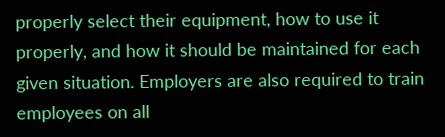properly select their equipment, how to use it properly, and how it should be maintained for each given situation. Employers are also required to train employees on all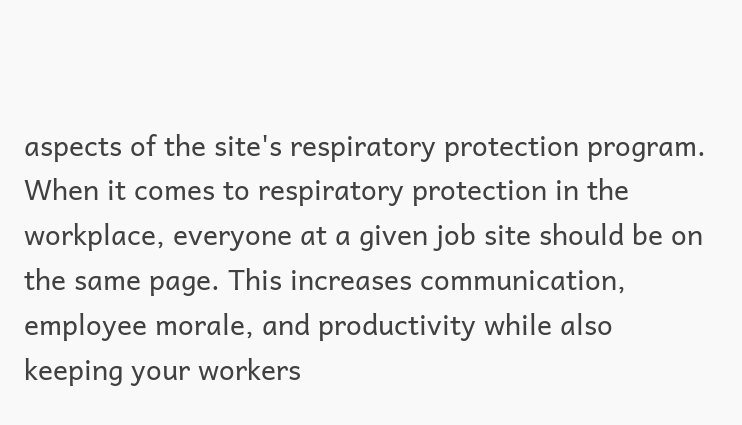aspects of the site's respiratory protection program. When it comes to respiratory protection in the workplace, everyone at a given job site should be on the same page. This increases communication, employee morale, and productivity while also keeping your workers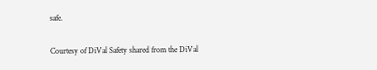safe.

Courtesy of DiVal Safety shared from the DiVal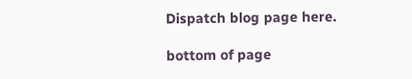Dispatch blog page here.

bottom of page